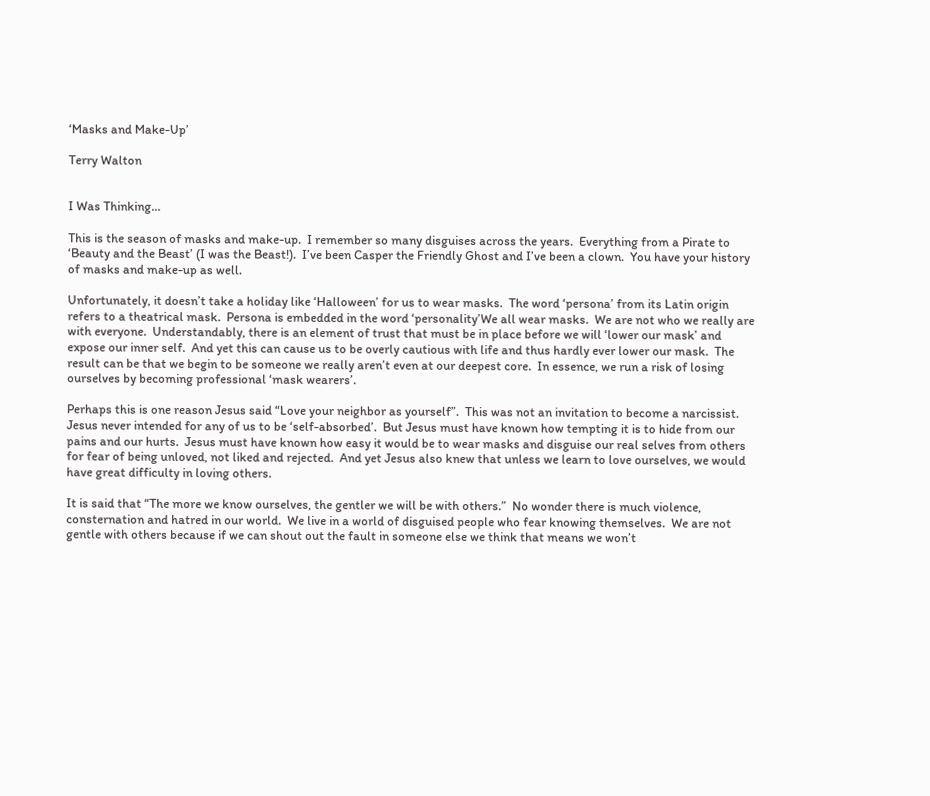‘Masks and Make-Up’

Terry Walton


I Was Thinking…

This is the season of masks and make-up.  I remember so many disguises across the years.  Everything from a Pirate to ‘Beauty and the Beast’ (I was the Beast!).  I’ve been Casper the Friendly Ghost and I’ve been a clown.  You have your history of masks and make-up as well.

Unfortunately, it doesn’t take a holiday like ‘Halloween’ for us to wear masks.  The word ‘persona’ from its Latin origin refers to a theatrical mask.  Persona is embedded in the word ‘personality’We all wear masks.  We are not who we really are with everyone.  Understandably, there is an element of trust that must be in place before we will ‘lower our mask’ and expose our inner self.  And yet this can cause us to be overly cautious with life and thus hardly ever lower our mask.  The result can be that we begin to be someone we really aren’t even at our deepest core.  In essence, we run a risk of losing ourselves by becoming professional ‘mask wearers’.

Perhaps this is one reason Jesus said “Love your neighbor as yourself”.  This was not an invitation to become a narcissist.  Jesus never intended for any of us to be ‘self-absorbed’.  But Jesus must have known how tempting it is to hide from our pains and our hurts.  Jesus must have known how easy it would be to wear masks and disguise our real selves from others for fear of being unloved, not liked and rejected.  And yet Jesus also knew that unless we learn to love ourselves, we would have great difficulty in loving others.

It is said that “The more we know ourselves, the gentler we will be with others.”  No wonder there is much violence, consternation and hatred in our world.  We live in a world of disguised people who fear knowing themselves.  We are not gentle with others because if we can shout out the fault in someone else we think that means we won’t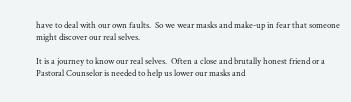have to deal with our own faults.  So we wear masks and make-up in fear that someone might discover our real selves.

It is a journey to know our real selves.  Often a close and brutally honest friend or a Pastoral Counselor is needed to help us lower our masks and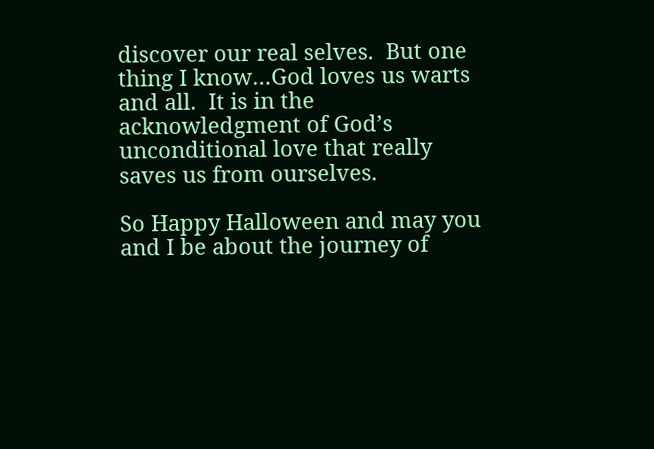discover our real selves.  But one thing I know…God loves us warts and all.  It is in the acknowledgment of God’s unconditional love that really saves us from ourselves.

So Happy Halloween and may you and I be about the journey of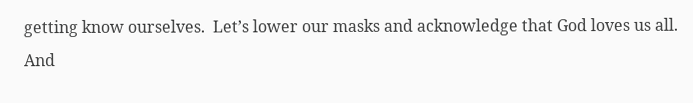getting know ourselves.  Let’s lower our masks and acknowledge that God loves us all.  And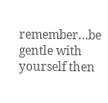remember…be gentle with yourself then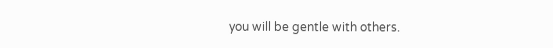you will be gentle with others.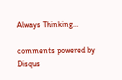Always Thinking…

comments powered by Disqus